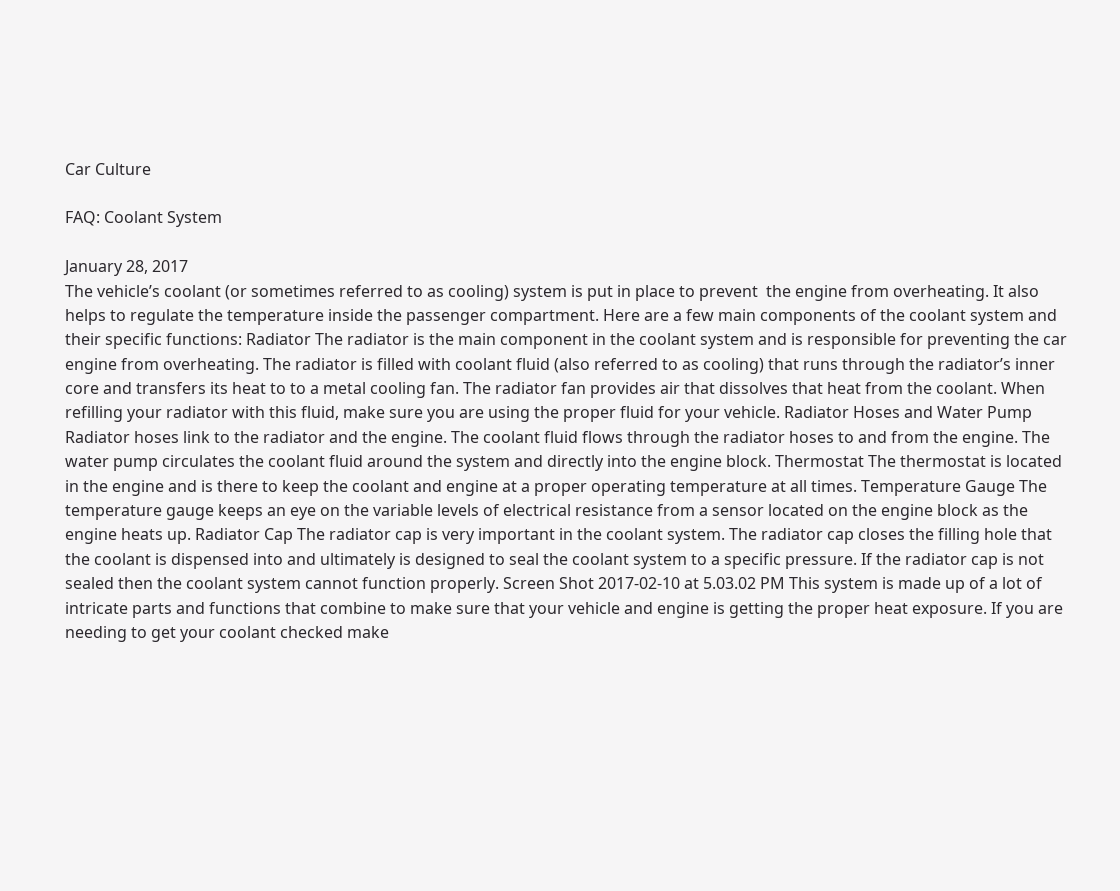Car Culture

FAQ: Coolant System

January 28, 2017
The vehicle’s coolant (or sometimes referred to as cooling) system is put in place to prevent  the engine from overheating. It also helps to regulate the temperature inside the passenger compartment. Here are a few main components of the coolant system and their specific functions: Radiator The radiator is the main component in the coolant system and is responsible for preventing the car engine from overheating. The radiator is filled with coolant fluid (also referred to as cooling) that runs through the radiator’s inner core and transfers its heat to to a metal cooling fan. The radiator fan provides air that dissolves that heat from the coolant. When refilling your radiator with this fluid, make sure you are using the proper fluid for your vehicle. Radiator Hoses and Water Pump Radiator hoses link to the radiator and the engine. The coolant fluid flows through the radiator hoses to and from the engine. The water pump circulates the coolant fluid around the system and directly into the engine block. Thermostat The thermostat is located in the engine and is there to keep the coolant and engine at a proper operating temperature at all times. Temperature Gauge The temperature gauge keeps an eye on the variable levels of electrical resistance from a sensor located on the engine block as the engine heats up. Radiator Cap The radiator cap is very important in the coolant system. The radiator cap closes the filling hole that the coolant is dispensed into and ultimately is designed to seal the coolant system to a specific pressure. If the radiator cap is not sealed then the coolant system cannot function properly. Screen Shot 2017-02-10 at 5.03.02 PM This system is made up of a lot of intricate parts and functions that combine to make sure that your vehicle and engine is getting the proper heat exposure. If you are needing to get your coolant checked make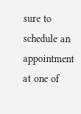sure to schedule an appointment at one of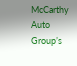McCarthy Auto Group’s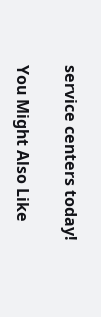service centers today!

You Might Also Like